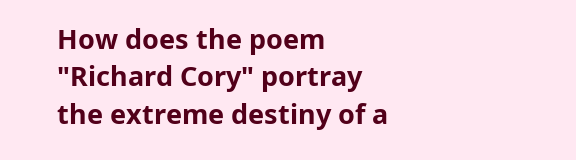How does the poem "Richard Cory" portray the extreme destiny of a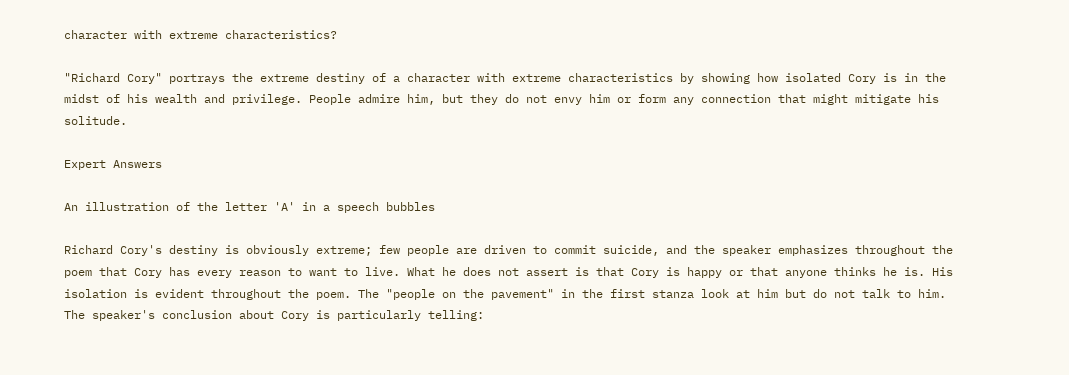character with extreme characteristics?

"Richard Cory" portrays the extreme destiny of a character with extreme characteristics by showing how isolated Cory is in the midst of his wealth and privilege. People admire him, but they do not envy him or form any connection that might mitigate his solitude.

Expert Answers

An illustration of the letter 'A' in a speech bubbles

Richard Cory's destiny is obviously extreme; few people are driven to commit suicide, and the speaker emphasizes throughout the poem that Cory has every reason to want to live. What he does not assert is that Cory is happy or that anyone thinks he is. His isolation is evident throughout the poem. The "people on the pavement" in the first stanza look at him but do not talk to him. The speaker's conclusion about Cory is particularly telling: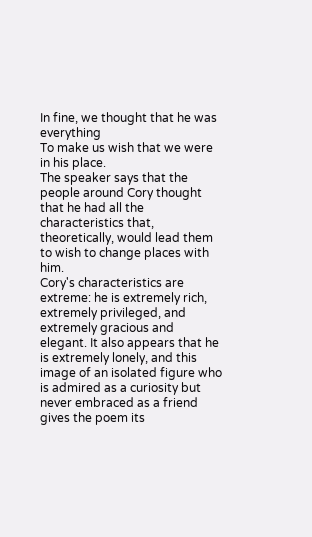In fine, we thought that he was everything
To make us wish that we were in his place.
The speaker says that the people around Cory thought that he had all the characteristics that, theoretically, would lead them to wish to change places with him.
Cory's characteristics are extreme: he is extremely rich, extremely privileged, and extremely gracious and elegant. It also appears that he is extremely lonely, and this image of an isolated figure who is admired as a curiosity but never embraced as a friend gives the poem its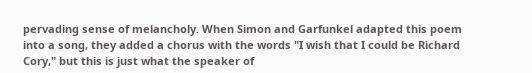pervading sense of melancholy. When Simon and Garfunkel adapted this poem into a song, they added a chorus with the words "I wish that I could be Richard Cory," but this is just what the speaker of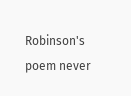Robinson's poem never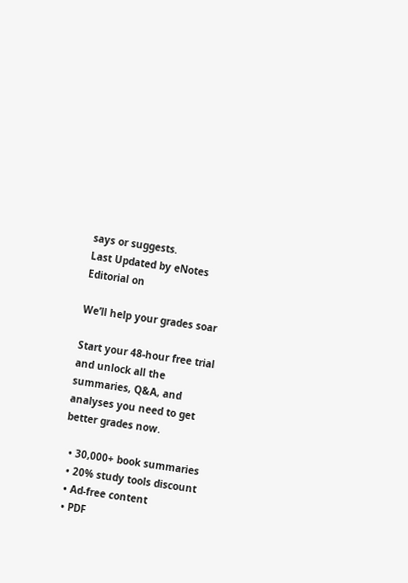says or suggests.
Last Updated by eNotes Editorial on

We’ll help your grades soar

Start your 48-hour free trial and unlock all the summaries, Q&A, and analyses you need to get better grades now.

  • 30,000+ book summaries
  • 20% study tools discount
  • Ad-free content
  • PDF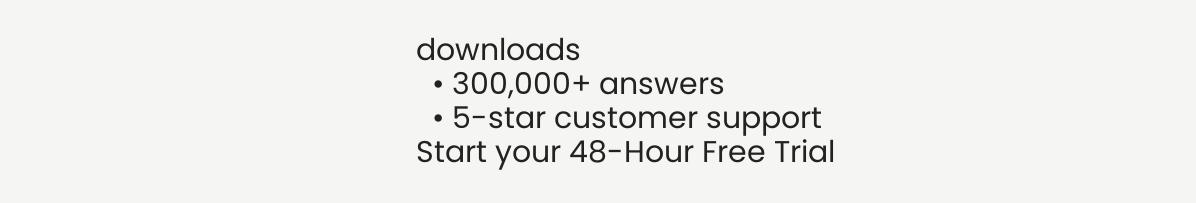downloads
  • 300,000+ answers
  • 5-star customer support
Start your 48-Hour Free Trial